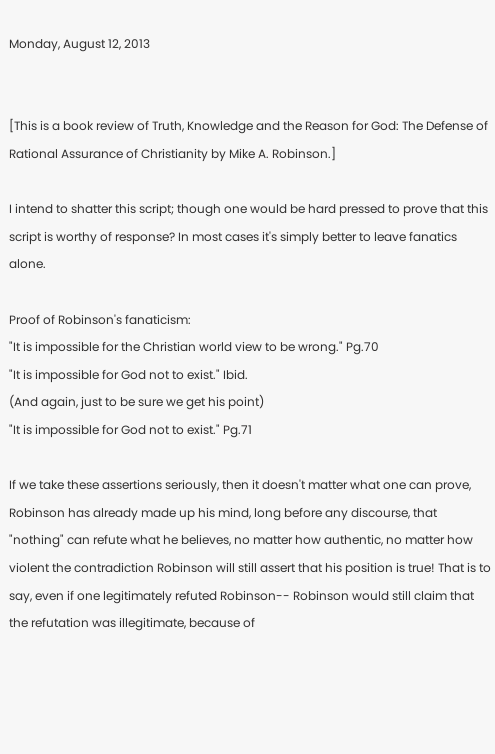Monday, August 12, 2013


[This is a book review of Truth, Knowledge and the Reason for God: The Defense of Rational Assurance of Christianity by Mike A. Robinson.]

I intend to shatter this script; though one would be hard pressed to prove that this script is worthy of response? In most cases it's simply better to leave fanatics alone.

Proof of Robinson's fanaticism:
"It is impossible for the Christian world view to be wrong." Pg.70
"It is impossible for God not to exist." Ibid.
(And again, just to be sure we get his point)
"It is impossible for God not to exist." Pg.71

If we take these assertions seriously, then it doesn't matter what one can prove, Robinson has already made up his mind, long before any discourse, that "nothing" can refute what he believes, no matter how authentic, no matter how violent the contradiction Robinson will still assert that his position is true! That is to say, even if one legitimately refuted Robinson-- Robinson would still claim that the refutation was illegitimate, because of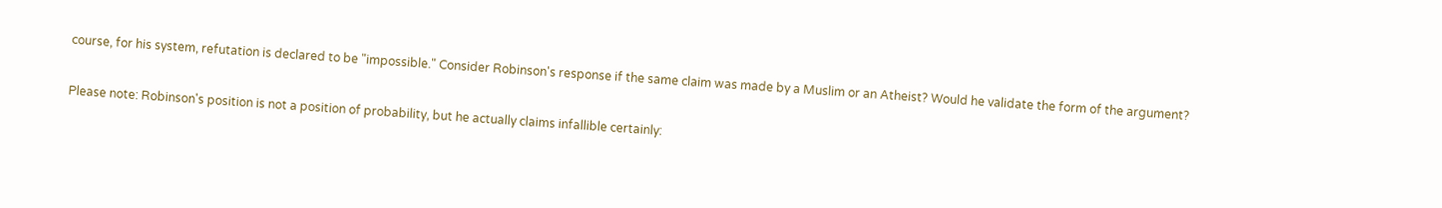course, for his system, refutation is declared to be "impossible." Consider Robinson's response if the same claim was made by a Muslim or an Atheist? Would he validate the form of the argument?

Please note: Robinson's position is not a position of probability, but he actually claims infallible certainly: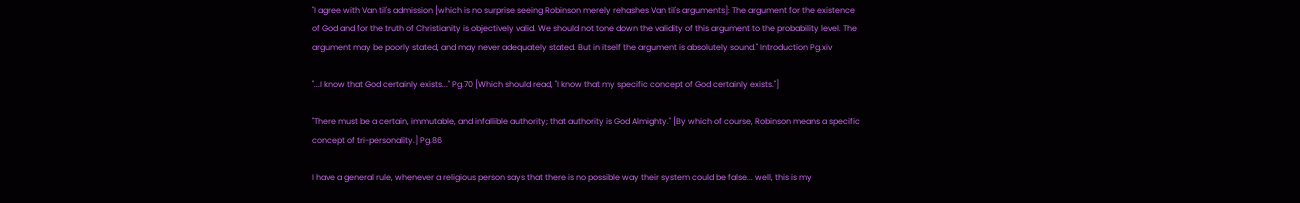"I agree with Van til's admission [which is no surprise seeing Robinson merely rehashes Van til's arguments]: The argument for the existence of God and for the truth of Christianity is objectively valid. We should not tone down the validity of this argument to the probability level. The argument may be poorly stated, and may never adequately stated. But in itself the argument is absolutely sound." Introduction Pg.xiv

"...I know that God certainly exists..." Pg.70 [Which should read, "I know that my specific concept of God certainly exists."]

"There must be a certain, immutable, and infallible authority; that authority is God Almighty." [By which of course, Robinson means a specific concept of tri-personality.] Pg.86

I have a general rule, whenever a religious person says that there is no possible way their system could be false... well, this is my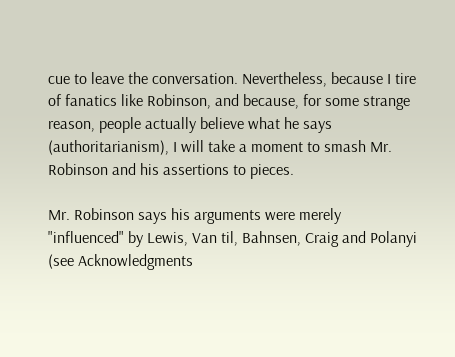cue to leave the conversation. Nevertheless, because I tire of fanatics like Robinson, and because, for some strange reason, people actually believe what he says (authoritarianism), I will take a moment to smash Mr. Robinson and his assertions to pieces.

Mr. Robinson says his arguments were merely "influenced" by Lewis, Van til, Bahnsen, Craig and Polanyi (see Acknowledgments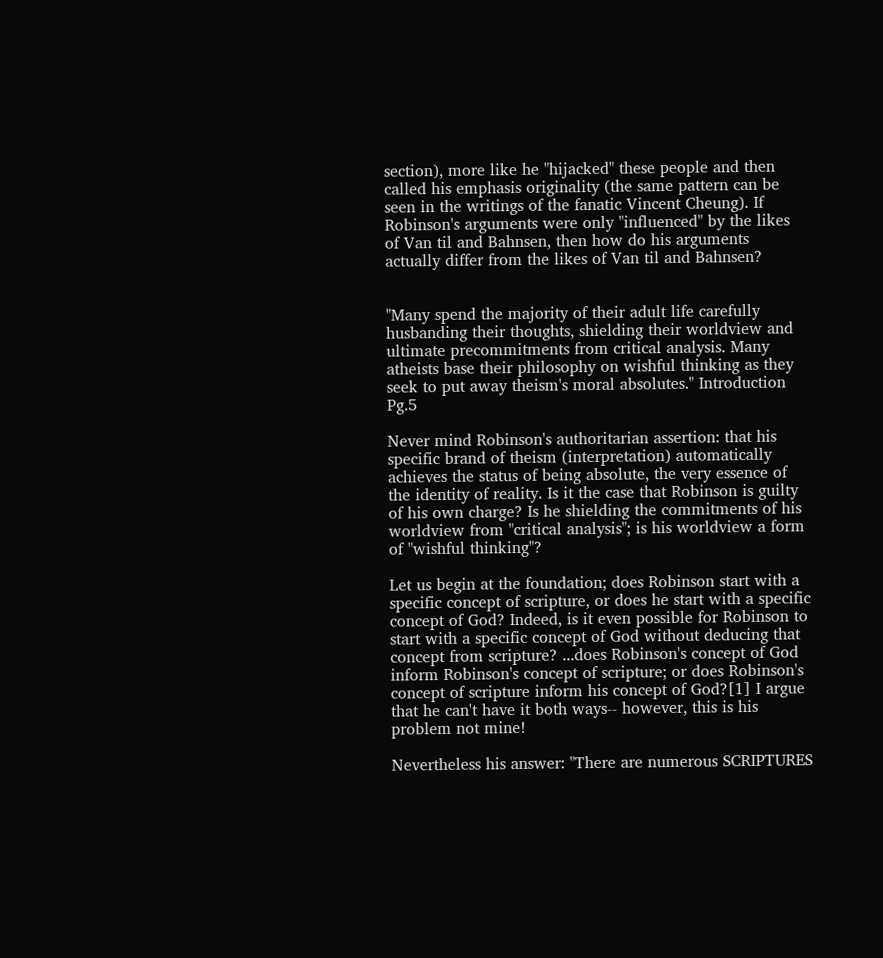section), more like he "hijacked" these people and then called his emphasis originality (the same pattern can be seen in the writings of the fanatic Vincent Cheung). If Robinson's arguments were only "influenced" by the likes of Van til and Bahnsen, then how do his arguments actually differ from the likes of Van til and Bahnsen?


"Many spend the majority of their adult life carefully husbanding their thoughts, shielding their worldview and ultimate precommitments from critical analysis. Many atheists base their philosophy on wishful thinking as they seek to put away theism's moral absolutes." Introduction Pg.5

Never mind Robinson's authoritarian assertion: that his specific brand of theism (interpretation) automatically achieves the status of being absolute, the very essence of the identity of reality. Is it the case that Robinson is guilty of his own charge? Is he shielding the commitments of his worldview from "critical analysis"; is his worldview a form of "wishful thinking"?

Let us begin at the foundation; does Robinson start with a specific concept of scripture, or does he start with a specific concept of God? Indeed, is it even possible for Robinson to start with a specific concept of God without deducing that concept from scripture? ...does Robinson's concept of God inform Robinson's concept of scripture; or does Robinson's concept of scripture inform his concept of God?[1] I argue that he can't have it both ways-- however, this is his problem not mine!

Nevertheless his answer: "There are numerous SCRIPTURES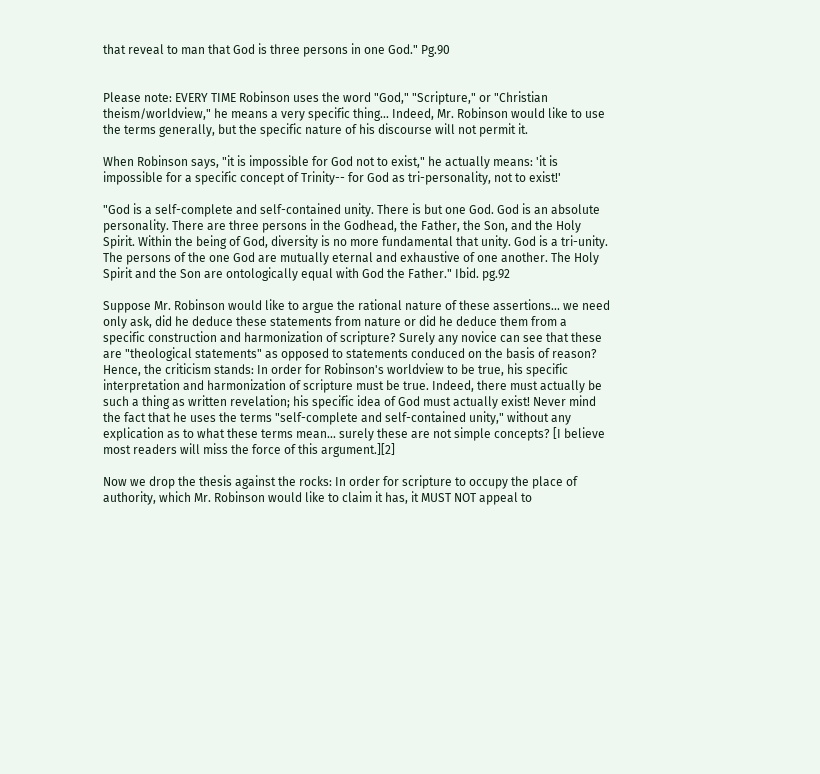that reveal to man that God is three persons in one God." Pg.90


Please note: EVERY TIME Robinson uses the word "God," "Scripture," or "Christian theism/worldview," he means a very specific thing... Indeed, Mr. Robinson would like to use the terms generally, but the specific nature of his discourse will not permit it.

When Robinson says, "it is impossible for God not to exist," he actually means: 'it is impossible for a specific concept of Trinity-- for God as tri-personality, not to exist!'

"God is a self-complete and self-contained unity. There is but one God. God is an absolute personality. There are three persons in the Godhead, the Father, the Son, and the Holy Spirit. Within the being of God, diversity is no more fundamental that unity. God is a tri-unity. The persons of the one God are mutually eternal and exhaustive of one another. The Holy Spirit and the Son are ontologically equal with God the Father." Ibid. pg.92

Suppose Mr. Robinson would like to argue the rational nature of these assertions... we need only ask, did he deduce these statements from nature or did he deduce them from a specific construction and harmonization of scripture? Surely any novice can see that these are "theological statements" as opposed to statements conduced on the basis of reason? Hence, the criticism stands: In order for Robinson's worldview to be true, his specific interpretation and harmonization of scripture must be true. Indeed, there must actually be such a thing as written revelation; his specific idea of God must actually exist! Never mind the fact that he uses the terms "self-complete and self-contained unity," without any explication as to what these terms mean... surely these are not simple concepts? [I believe most readers will miss the force of this argument.][2]

Now we drop the thesis against the rocks: In order for scripture to occupy the place of authority, which Mr. Robinson would like to claim it has, it MUST NOT appeal to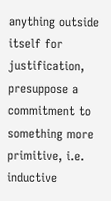anything outside itself for justification, presuppose a commitment to something more primitive, i.e. inductive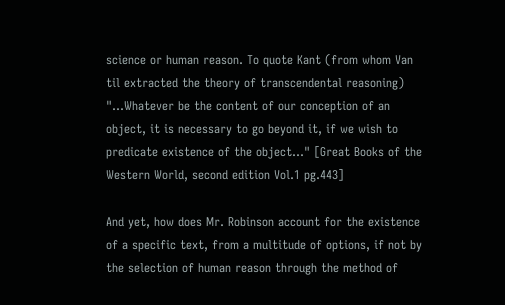science or human reason. To quote Kant (from whom Van til extracted the theory of transcendental reasoning) "...Whatever be the content of our conception of an object, it is necessary to go beyond it, if we wish to predicate existence of the object..." [Great Books of the Western World, second edition Vol.1 pg.443]

And yet, how does Mr. Robinson account for the existence of a specific text, from a multitude of options, if not by the selection of human reason through the method of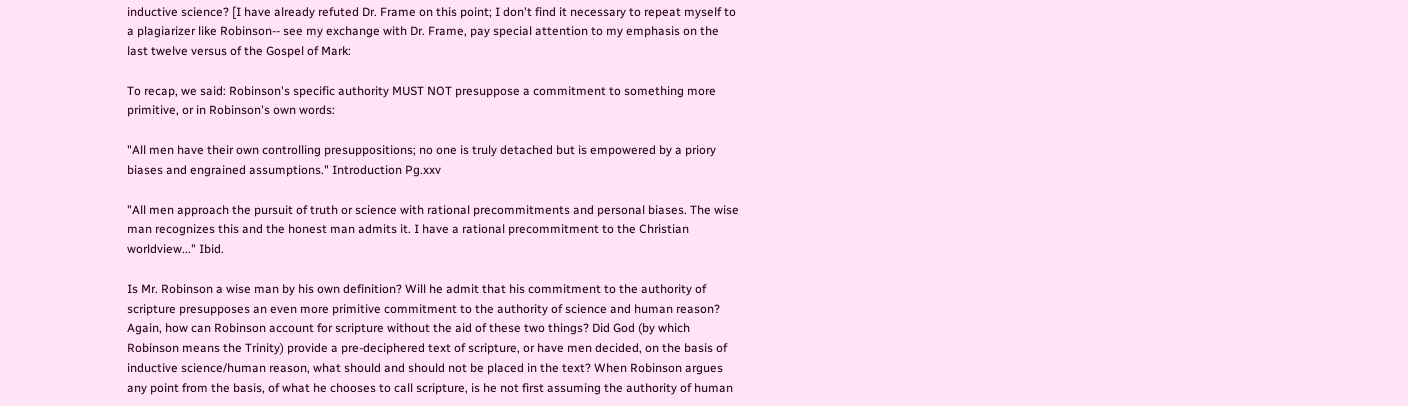inductive science? [I have already refuted Dr. Frame on this point; I don't find it necessary to repeat myself to a plagiarizer like Robinson-- see my exchange with Dr. Frame, pay special attention to my emphasis on the last twelve versus of the Gospel of Mark:

To recap, we said: Robinson's specific authority MUST NOT presuppose a commitment to something more primitive, or in Robinson's own words:

"All men have their own controlling presuppositions; no one is truly detached but is empowered by a priory biases and engrained assumptions." Introduction Pg.xxv

"All men approach the pursuit of truth or science with rational precommitments and personal biases. The wise man recognizes this and the honest man admits it. I have a rational precommitment to the Christian worldview..." Ibid.

Is Mr. Robinson a wise man by his own definition? Will he admit that his commitment to the authority of scripture presupposes an even more primitive commitment to the authority of science and human reason? Again, how can Robinson account for scripture without the aid of these two things? Did God (by which Robinson means the Trinity) provide a pre-deciphered text of scripture, or have men decided, on the basis of inductive science/human reason, what should and should not be placed in the text? When Robinson argues any point from the basis, of what he chooses to call scripture, is he not first assuming the authority of human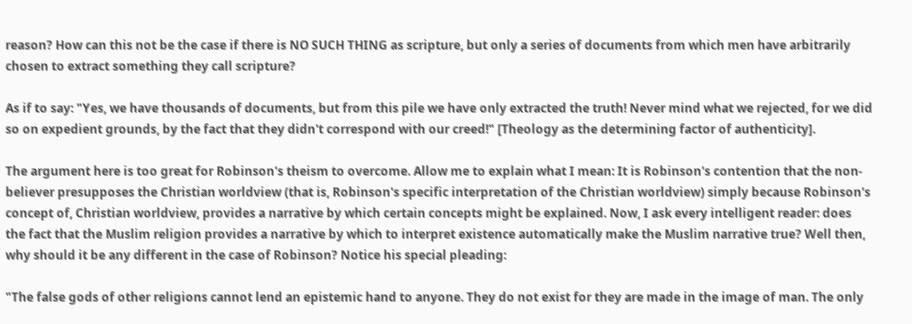reason? How can this not be the case if there is NO SUCH THING as scripture, but only a series of documents from which men have arbitrarily chosen to extract something they call scripture?

As if to say: "Yes, we have thousands of documents, but from this pile we have only extracted the truth! Never mind what we rejected, for we did so on expedient grounds, by the fact that they didn't correspond with our creed!" [Theology as the determining factor of authenticity].

The argument here is too great for Robinson's theism to overcome. Allow me to explain what I mean: It is Robinson's contention that the non-believer presupposes the Christian worldview (that is, Robinson's specific interpretation of the Christian worldview) simply because Robinson's concept of, Christian worldview, provides a narrative by which certain concepts might be explained. Now, I ask every intelligent reader: does the fact that the Muslim religion provides a narrative by which to interpret existence automatically make the Muslim narrative true? Well then, why should it be any different in the case of Robinson? Notice his special pleading:

"The false gods of other religions cannot lend an epistemic hand to anyone. They do not exist for they are made in the image of man. The only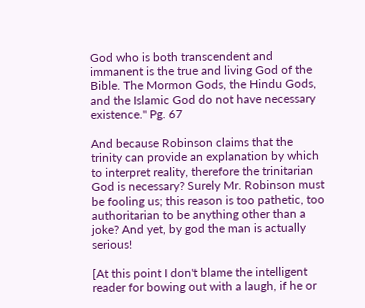God who is both transcendent and immanent is the true and living God of the Bible. The Mormon Gods, the Hindu Gods, and the Islamic God do not have necessary existence." Pg. 67

And because Robinson claims that the trinity can provide an explanation by which to interpret reality, therefore the trinitarian God is necessary? Surely Mr. Robinson must be fooling us; this reason is too pathetic, too authoritarian to be anything other than a joke? And yet, by god the man is actually serious!

[At this point I don't blame the intelligent reader for bowing out with a laugh, if he or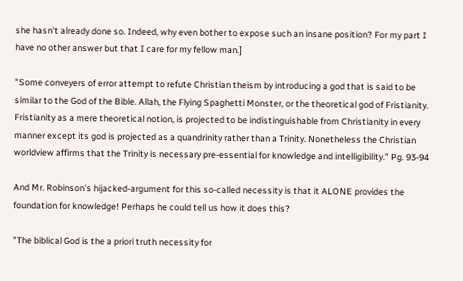she hasn't already done so. Indeed, why even bother to expose such an insane position? For my part I have no other answer but that I care for my fellow man.]

"Some conveyers of error attempt to refute Christian theism by introducing a god that is said to be similar to the God of the Bible. Allah, the Flying Spaghetti Monster, or the theoretical god of Fristianity. Fristianity as a mere theoretical notion, is projected to be indistinguishable from Christianity in every manner except its god is projected as a quandrinity rather than a Trinity. Nonetheless the Christian worldview affirms that the Trinity is necessary pre-essential for knowledge and intelligibility." Pg. 93-94

And Mr. Robinson's hijacked-argument for this so-called necessity is that it ALONE provides the foundation for knowledge! Perhaps he could tell us how it does this?

"The biblical God is the a priori truth necessity for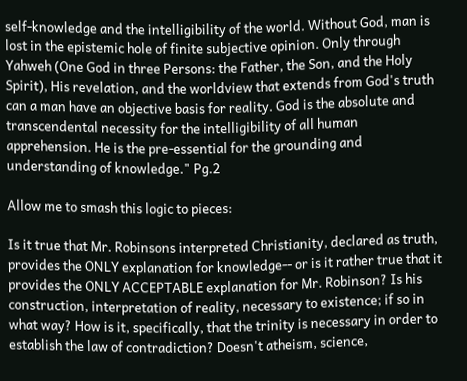self-knowledge and the intelligibility of the world. Without God, man is lost in the epistemic hole of finite subjective opinion. Only through Yahweh (One God in three Persons: the Father, the Son, and the Holy Spirit), His revelation, and the worldview that extends from God's truth can a man have an objective basis for reality. God is the absolute and transcendental necessity for the intelligibility of all human apprehension. He is the pre-essential for the grounding and understanding of knowledge." Pg.2

Allow me to smash this logic to pieces:

Is it true that Mr. Robinsons interpreted Christianity, declared as truth, provides the ONLY explanation for knowledge-- or is it rather true that it provides the ONLY ACCEPTABLE explanation for Mr. Robinson? Is his construction, interpretation of reality, necessary to existence; if so in what way? How is it, specifically, that the trinity is necessary in order to establish the law of contradiction? Doesn't atheism, science,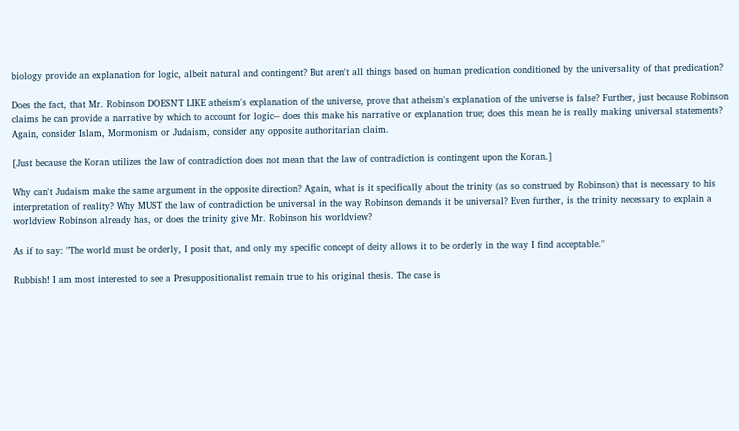biology provide an explanation for logic, albeit natural and contingent? But aren't all things based on human predication conditioned by the universality of that predication?

Does the fact, that Mr. Robinson DOESN'T LIKE atheism's explanation of the universe, prove that atheism's explanation of the universe is false? Further, just because Robinson claims he can provide a narrative by which to account for logic-- does this make his narrative or explanation true; does this mean he is really making universal statements? Again, consider Islam, Mormonism or Judaism, consider any opposite authoritarian claim.

[Just because the Koran utilizes the law of contradiction does not mean that the law of contradiction is contingent upon the Koran.]

Why can't Judaism make the same argument in the opposite direction? Again, what is it specifically about the trinity (as so construed by Robinson) that is necessary to his interpretation of reality? Why MUST the law of contradiction be universal in the way Robinson demands it be universal? Even further, is the trinity necessary to explain a worldview Robinson already has, or does the trinity give Mr. Robinson his worldview?

As if to say: "The world must be orderly, I posit that, and only my specific concept of deity allows it to be orderly in the way I find acceptable."

Rubbish! I am most interested to see a Presuppositionalist remain true to his original thesis. The case is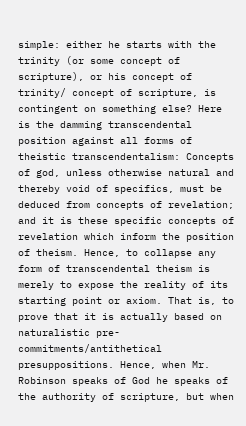simple: either he starts with the trinity (or some concept of scripture), or his concept of trinity/ concept of scripture, is contingent on something else? Here is the damming transcendental position against all forms of theistic transcendentalism: Concepts of god, unless otherwise natural and thereby void of specifics, must be deduced from concepts of revelation; and it is these specific concepts of revelation which inform the position of theism. Hence, to collapse any form of transcendental theism is merely to expose the reality of its starting point or axiom. That is, to prove that it is actually based on naturalistic pre-commitments/antithetical presuppositions. Hence, when Mr. Robinson speaks of God he speaks of the authority of scripture, but when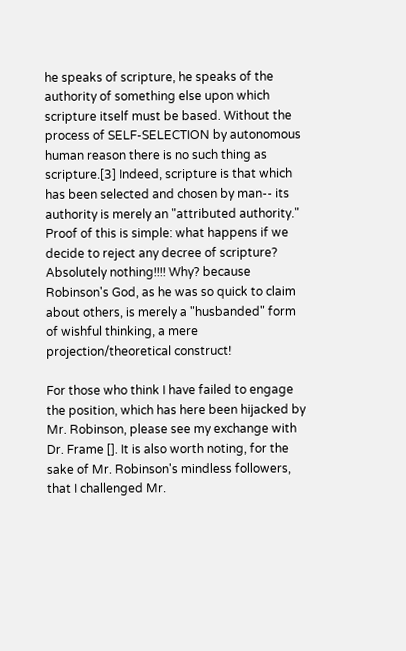he speaks of scripture, he speaks of the authority of something else upon which scripture itself must be based. Without the process of SELF-SELECTION by autonomous human reason there is no such thing as scripture.[3] Indeed, scripture is that which has been selected and chosen by man-- its authority is merely an "attributed authority." Proof of this is simple: what happens if we decide to reject any decree of scripture? Absolutely nothing!!!! Why? because Robinson's God, as he was so quick to claim about others, is merely a "husbanded" form of wishful thinking, a mere projection/theoretical construct!

For those who think I have failed to engage the position, which has here been hijacked by Mr. Robinson, please see my exchange with Dr. Frame []. It is also worth noting, for the sake of Mr. Robinson's mindless followers, that I challenged Mr.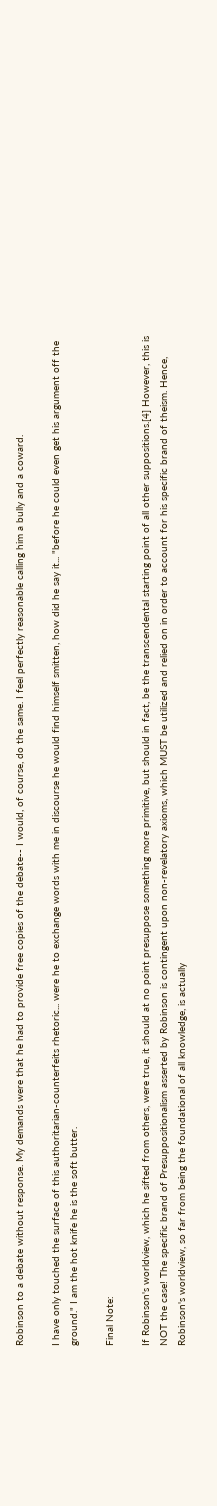Robinson to a debate without response. My demands were that he had to provide free copies of the debate-- I would, of course, do the same. I feel perfectly reasonable calling him a bully and a coward.

I have only touched the surface of this authoritarian-counterfeits rhetoric... were he to exchange words with me in discourse he would find himself smitten, how did he say it... "before he could even get his argument off the ground." I am the hot knife he is the soft butter.

Final Note:

If Robinson's worldview, which he sifted from others, were true, it should at no point presuppose something more primitive, but should in fact, be the transcendental starting point of all other suppositions.[4] However, this is NOT the case! The specific brand of Presuppositionalism asserted by Robinson is contingent upon non-revelatory axioms, which MUST be utilized and relied on in order to account for his specific brand of theism. Hence, Robinson's worldview, so far from being the foundational of all knowledge, is actually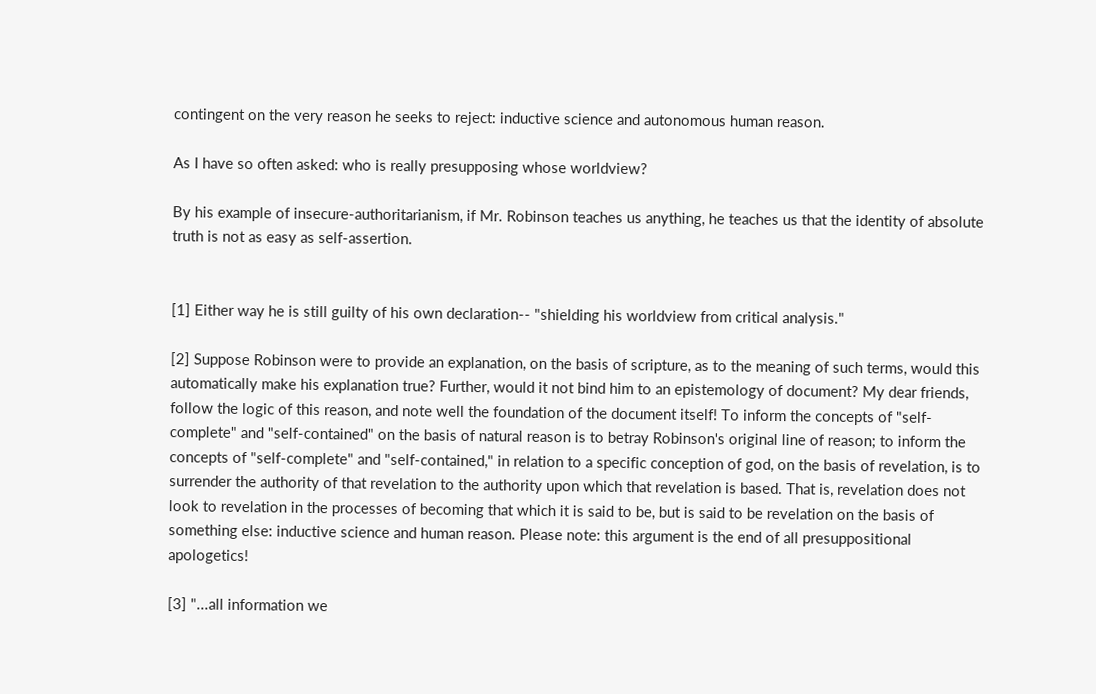contingent on the very reason he seeks to reject: inductive science and autonomous human reason.

As I have so often asked: who is really presupposing whose worldview?

By his example of insecure-authoritarianism, if Mr. Robinson teaches us anything, he teaches us that the identity of absolute truth is not as easy as self-assertion.


[1] Either way he is still guilty of his own declaration-- "shielding his worldview from critical analysis."

[2] Suppose Robinson were to provide an explanation, on the basis of scripture, as to the meaning of such terms, would this automatically make his explanation true? Further, would it not bind him to an epistemology of document? My dear friends, follow the logic of this reason, and note well the foundation of the document itself! To inform the concepts of "self-complete" and "self-contained" on the basis of natural reason is to betray Robinson's original line of reason; to inform the concepts of "self-complete" and "self-contained," in relation to a specific conception of god, on the basis of revelation, is to surrender the authority of that revelation to the authority upon which that revelation is based. That is, revelation does not look to revelation in the processes of becoming that which it is said to be, but is said to be revelation on the basis of something else: inductive science and human reason. Please note: this argument is the end of all presuppositional apologetics!

[3] "...all information we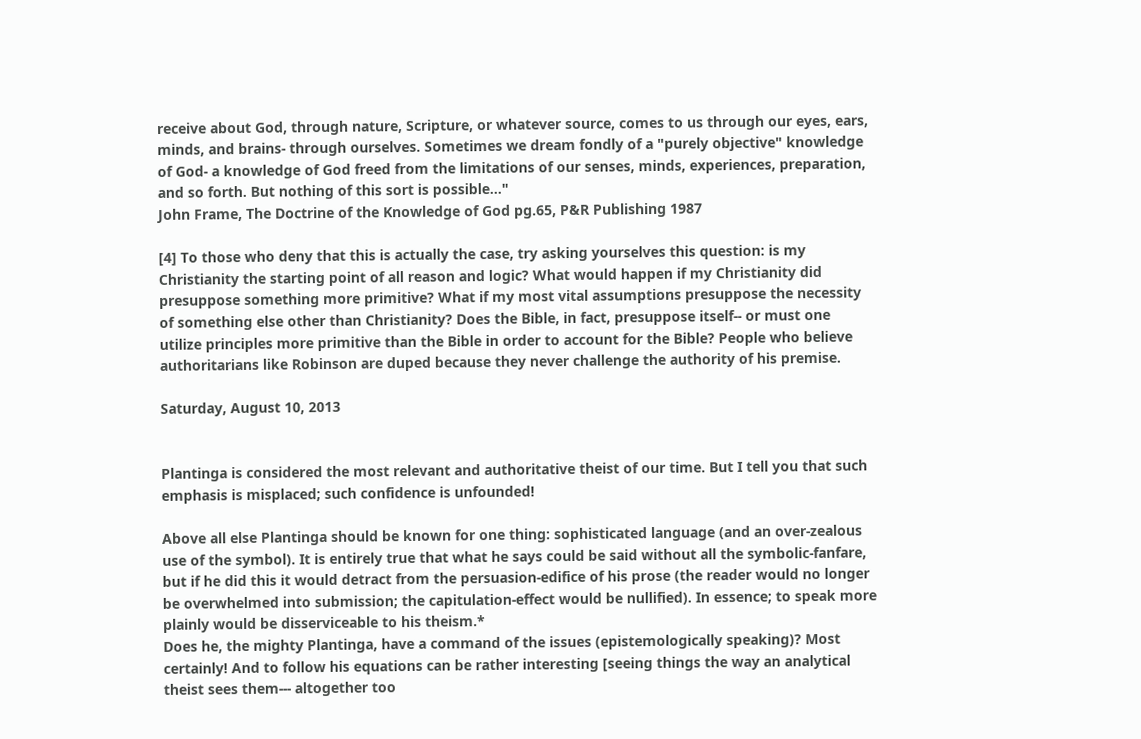receive about God, through nature, Scripture, or whatever source, comes to us through our eyes, ears, minds, and brains- through ourselves. Sometimes we dream fondly of a "purely objective" knowledge of God- a knowledge of God freed from the limitations of our senses, minds, experiences, preparation, and so forth. But nothing of this sort is possible..."
John Frame, The Doctrine of the Knowledge of God pg.65, P&R Publishing 1987

[4] To those who deny that this is actually the case, try asking yourselves this question: is my Christianity the starting point of all reason and logic? What would happen if my Christianity did presuppose something more primitive? What if my most vital assumptions presuppose the necessity of something else other than Christianity? Does the Bible, in fact, presuppose itself-- or must one utilize principles more primitive than the Bible in order to account for the Bible? People who believe authoritarians like Robinson are duped because they never challenge the authority of his premise.

Saturday, August 10, 2013


Plantinga is considered the most relevant and authoritative theist of our time. But I tell you that such emphasis is misplaced; such confidence is unfounded!

Above all else Plantinga should be known for one thing: sophisticated language (and an over-zealous use of the symbol). It is entirely true that what he says could be said without all the symbolic-fanfare, but if he did this it would detract from the persuasion-edifice of his prose (the reader would no longer be overwhelmed into submission; the capitulation-effect would be nullified). In essence; to speak more plainly would be disserviceable to his theism.*
Does he, the mighty Plantinga, have a command of the issues (epistemologically speaking)? Most certainly! And to follow his equations can be rather interesting [seeing things the way an analytical theist sees them--- altogether too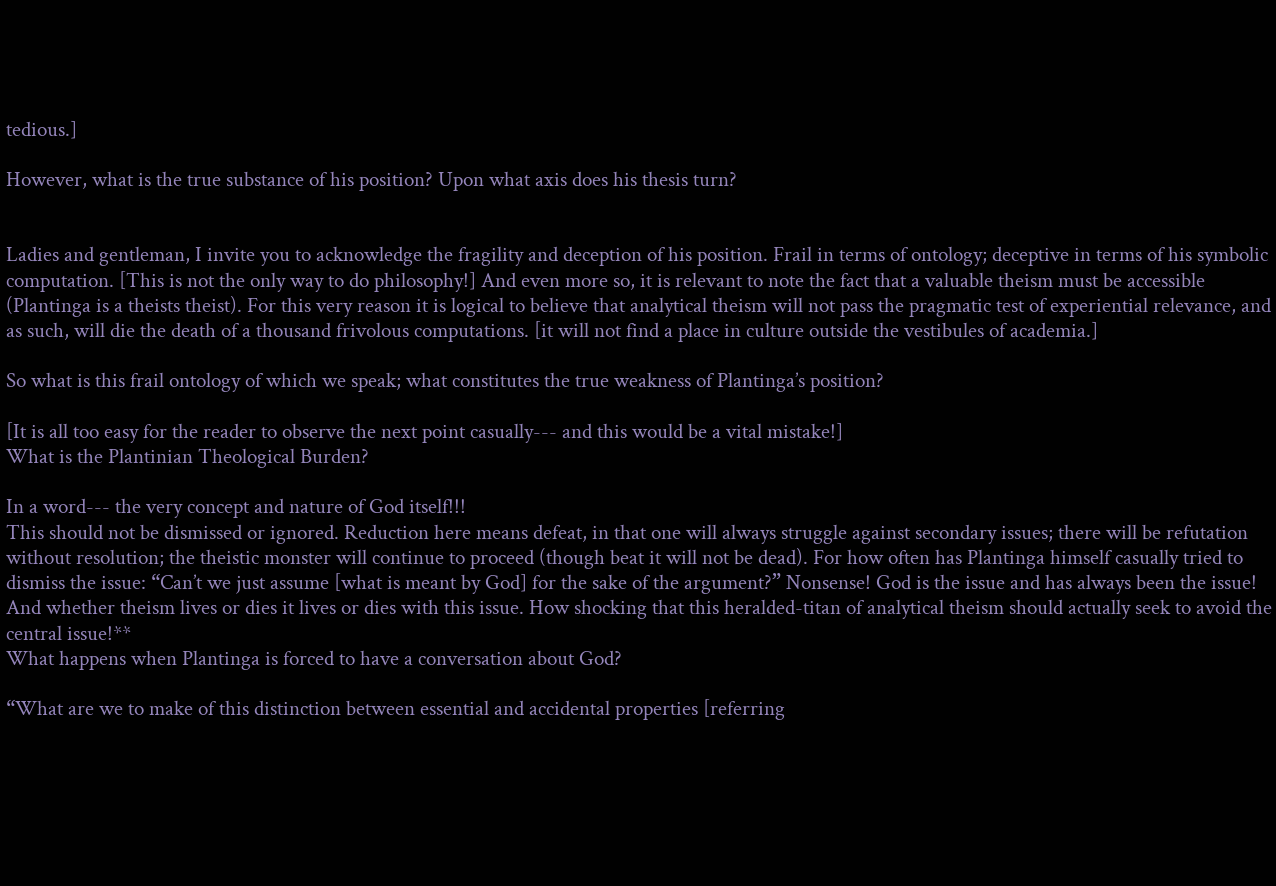tedious.]

However, what is the true substance of his position? Upon what axis does his thesis turn?


Ladies and gentleman, I invite you to acknowledge the fragility and deception of his position. Frail in terms of ontology; deceptive in terms of his symbolic computation. [This is not the only way to do philosophy!] And even more so, it is relevant to note the fact that a valuable theism must be accessible (Plantinga is a theists theist). For this very reason it is logical to believe that analytical theism will not pass the pragmatic test of experiential relevance, and as such, will die the death of a thousand frivolous computations. [it will not find a place in culture outside the vestibules of academia.]

So what is this frail ontology of which we speak; what constitutes the true weakness of Plantinga’s position?

[It is all too easy for the reader to observe the next point casually--- and this would be a vital mistake!]
What is the Plantinian Theological Burden?

In a word--- the very concept and nature of God itself!!!
This should not be dismissed or ignored. Reduction here means defeat, in that one will always struggle against secondary issues; there will be refutation without resolution; the theistic monster will continue to proceed (though beat it will not be dead). For how often has Plantinga himself casually tried to dismiss the issue: “Can’t we just assume [what is meant by God] for the sake of the argument?” Nonsense! God is the issue and has always been the issue! And whether theism lives or dies it lives or dies with this issue. How shocking that this heralded-titan of analytical theism should actually seek to avoid the central issue!**
What happens when Plantinga is forced to have a conversation about God?

“What are we to make of this distinction between essential and accidental properties [referring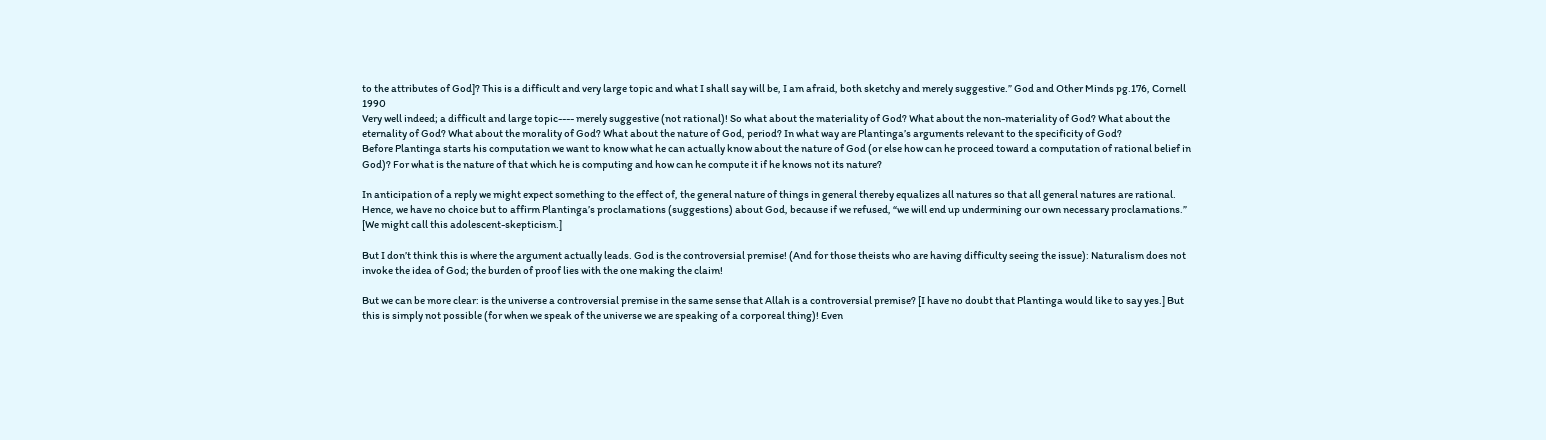to the attributes of God]? This is a difficult and very large topic and what I shall say will be, I am afraid, both sketchy and merely suggestive.” God and Other Minds pg.176, Cornell 1990
Very well indeed; a difficult and large topic---- merely suggestive (not rational)! So what about the materiality of God? What about the non-materiality of God? What about the eternality of God? What about the morality of God? What about the nature of God, period? In what way are Plantinga’s arguments relevant to the specificity of God?
Before Plantinga starts his computation we want to know what he can actually know about the nature of God (or else how can he proceed toward a computation of rational belief in God)? For what is the nature of that which he is computing and how can he compute it if he knows not its nature?

In anticipation of a reply we might expect something to the effect of, the general nature of things in general thereby equalizes all natures so that all general natures are rational. Hence, we have no choice but to affirm Plantinga’s proclamations (suggestions) about God, because if we refused, “we will end up undermining our own necessary proclamations.” [We might call this adolescent-skepticism.]

But I don’t think this is where the argument actually leads. God is the controversial premise! (And for those theists who are having difficulty seeing the issue): Naturalism does not invoke the idea of God; the burden of proof lies with the one making the claim!

But we can be more clear: is the universe a controversial premise in the same sense that Allah is a controversial premise? [I have no doubt that Plantinga would like to say yes.] But this is simply not possible (for when we speak of the universe we are speaking of a corporeal thing)! Even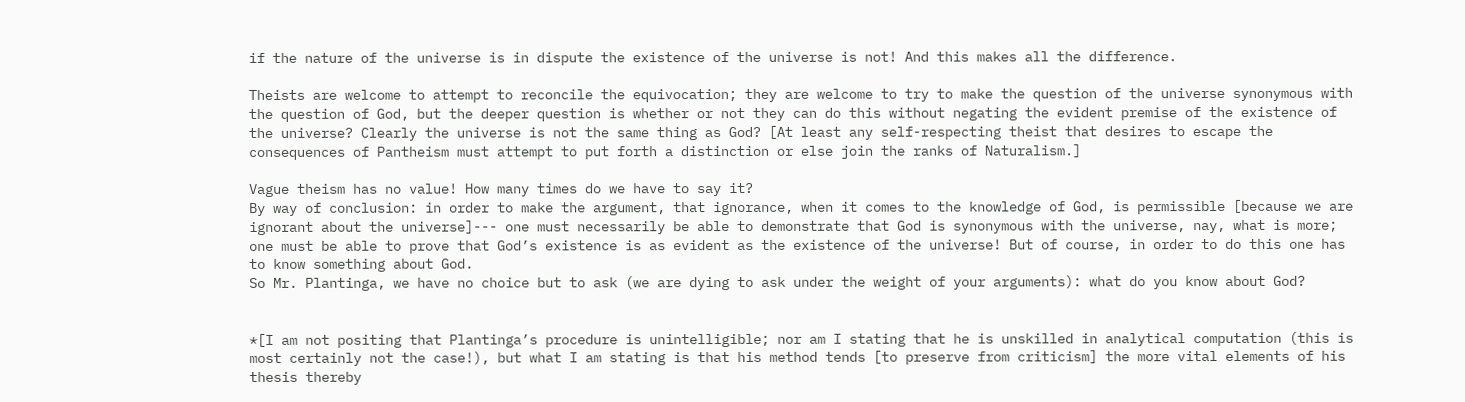if the nature of the universe is in dispute the existence of the universe is not! And this makes all the difference.

Theists are welcome to attempt to reconcile the equivocation; they are welcome to try to make the question of the universe synonymous with the question of God, but the deeper question is whether or not they can do this without negating the evident premise of the existence of the universe? Clearly the universe is not the same thing as God? [At least any self-respecting theist that desires to escape the consequences of Pantheism must attempt to put forth a distinction or else join the ranks of Naturalism.]

Vague theism has no value! How many times do we have to say it?
By way of conclusion: in order to make the argument, that ignorance, when it comes to the knowledge of God, is permissible [because we are ignorant about the universe]--- one must necessarily be able to demonstrate that God is synonymous with the universe, nay, what is more; one must be able to prove that God’s existence is as evident as the existence of the universe! But of course, in order to do this one has to know something about God.
So Mr. Plantinga, we have no choice but to ask (we are dying to ask under the weight of your arguments): what do you know about God?


*[I am not positing that Plantinga’s procedure is unintelligible; nor am I stating that he is unskilled in analytical computation (this is most certainly not the case!), but what I am stating is that his method tends [to preserve from criticism] the more vital elements of his thesis thereby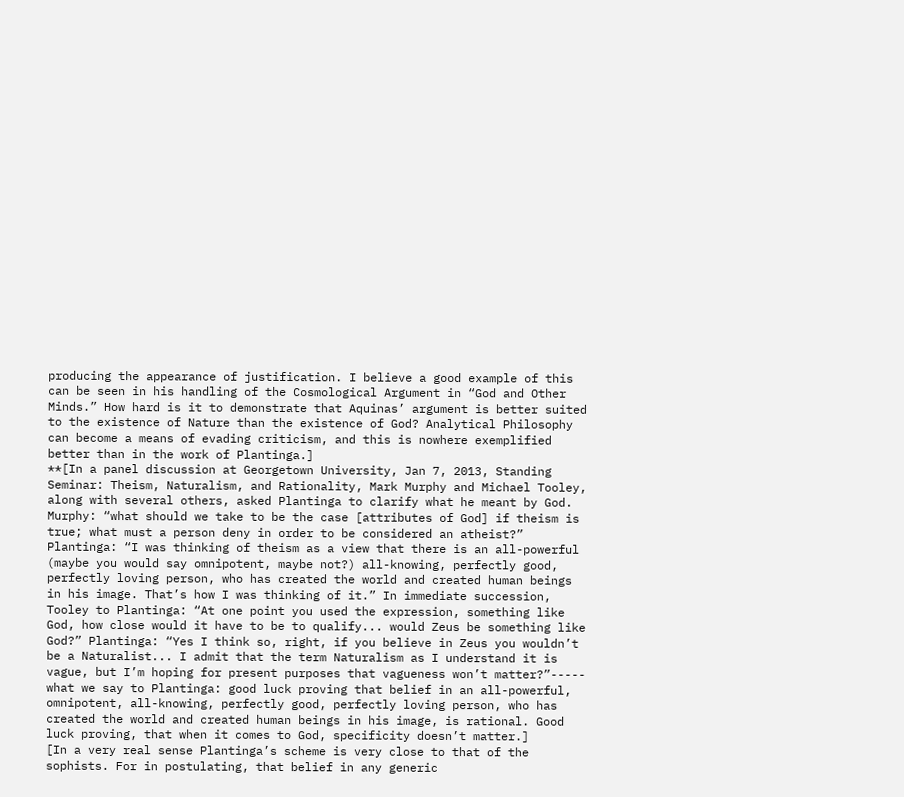producing the appearance of justification. I believe a good example of this can be seen in his handling of the Cosmological Argument in “God and Other Minds.” How hard is it to demonstrate that Aquinas’ argument is better suited to the existence of Nature than the existence of God? Analytical Philosophy can become a means of evading criticism, and this is nowhere exemplified better than in the work of Plantinga.]
**[In a panel discussion at Georgetown University, Jan 7, 2013, Standing Seminar: Theism, Naturalism, and Rationality, Mark Murphy and Michael Tooley, along with several others, asked Plantinga to clarify what he meant by God. Murphy: “what should we take to be the case [attributes of God] if theism is true; what must a person deny in order to be considered an atheist?” Plantinga: “I was thinking of theism as a view that there is an all-powerful (maybe you would say omnipotent, maybe not?) all-knowing, perfectly good, perfectly loving person, who has created the world and created human beings in his image. That’s how I was thinking of it.” In immediate succession, Tooley to Plantinga: “At one point you used the expression, something like God, how close would it have to be to qualify... would Zeus be something like God?” Plantinga: “Yes I think so, right, if you believe in Zeus you wouldn’t be a Naturalist... I admit that the term Naturalism as I understand it is vague, but I’m hoping for present purposes that vagueness won’t matter?”----- what we say to Plantinga: good luck proving that belief in an all-powerful, omnipotent, all-knowing, perfectly good, perfectly loving person, who has created the world and created human beings in his image, is rational. Good luck proving, that when it comes to God, specificity doesn’t matter.]
[In a very real sense Plantinga’s scheme is very close to that of the sophists. For in postulating, that belief in any generic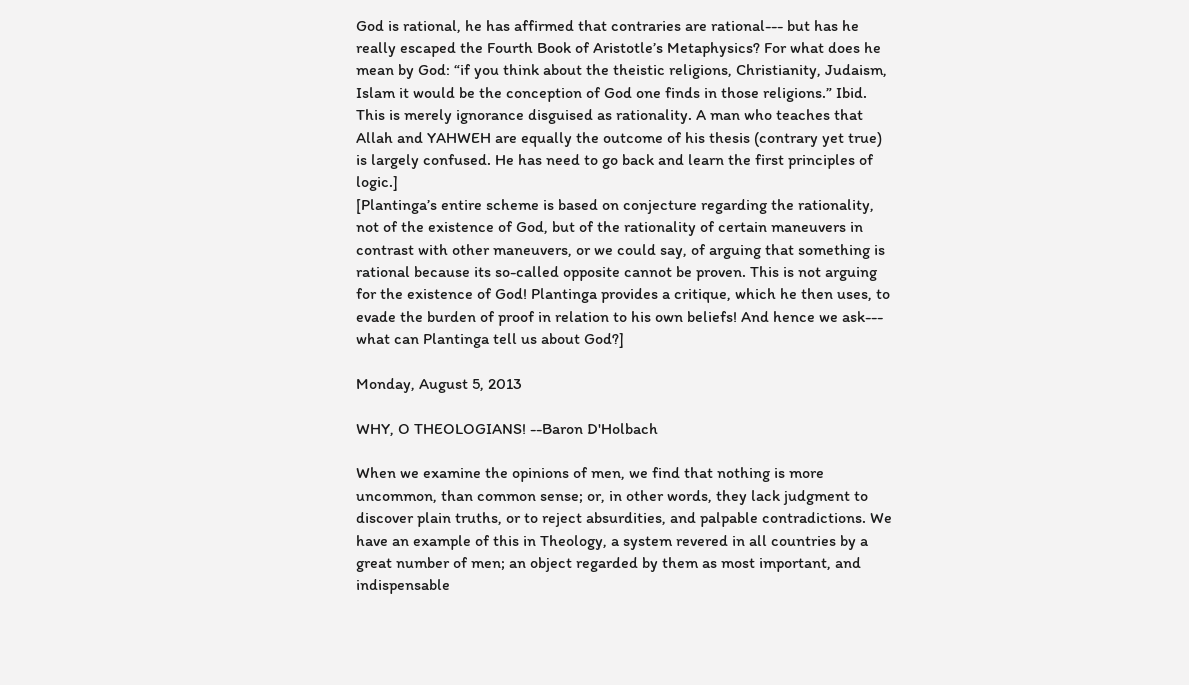God is rational, he has affirmed that contraries are rational--- but has he really escaped the Fourth Book of Aristotle’s Metaphysics? For what does he mean by God: “if you think about the theistic religions, Christianity, Judaism, Islam it would be the conception of God one finds in those religions.” Ibid. This is merely ignorance disguised as rationality. A man who teaches that Allah and YAHWEH are equally the outcome of his thesis (contrary yet true) is largely confused. He has need to go back and learn the first principles of logic.]
[Plantinga’s entire scheme is based on conjecture regarding the rationality, not of the existence of God, but of the rationality of certain maneuvers in contrast with other maneuvers, or we could say, of arguing that something is rational because its so-called opposite cannot be proven. This is not arguing for the existence of God! Plantinga provides a critique, which he then uses, to evade the burden of proof in relation to his own beliefs! And hence we ask--- what can Plantinga tell us about God?]

Monday, August 5, 2013

WHY, O THEOLOGIANS! --Baron D'Holbach

When we examine the opinions of men, we find that nothing is more uncommon, than common sense; or, in other words, they lack judgment to discover plain truths, or to reject absurdities, and palpable contradictions. We have an example of this in Theology, a system revered in all countries by a great number of men; an object regarded by them as most important, and indispensable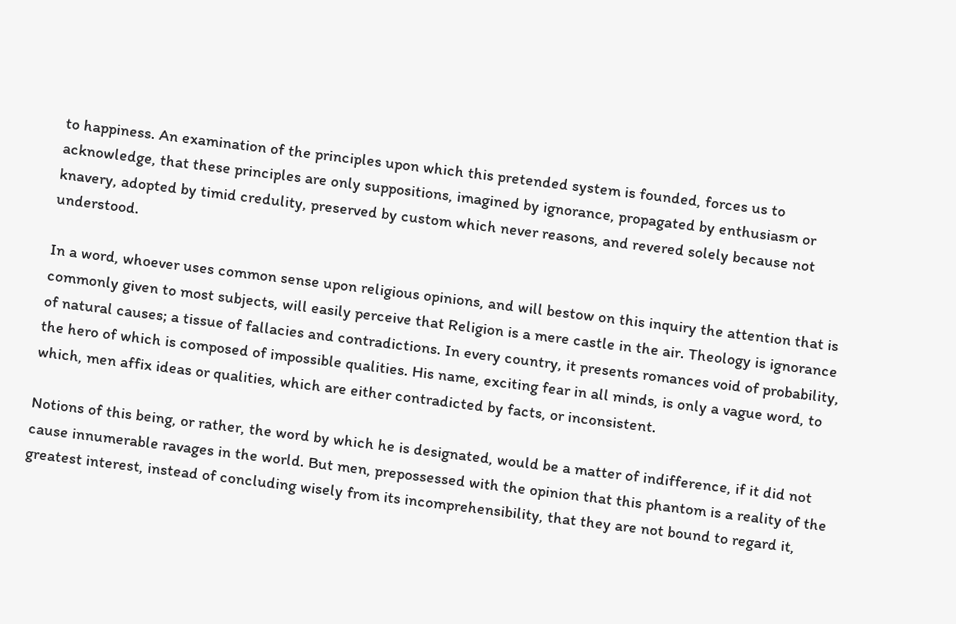to happiness. An examination of the principles upon which this pretended system is founded, forces us to acknowledge, that these principles are only suppositions, imagined by ignorance, propagated by enthusiasm or knavery, adopted by timid credulity, preserved by custom which never reasons, and revered solely because not understood.

In a word, whoever uses common sense upon religious opinions, and will bestow on this inquiry the attention that is commonly given to most subjects, will easily perceive that Religion is a mere castle in the air. Theology is ignorance of natural causes; a tissue of fallacies and contradictions. In every country, it presents romances void of probability, the hero of which is composed of impossible qualities. His name, exciting fear in all minds, is only a vague word, to which, men affix ideas or qualities, which are either contradicted by facts, or inconsistent.

Notions of this being, or rather, the word by which he is designated, would be a matter of indifference, if it did not cause innumerable ravages in the world. But men, prepossessed with the opinion that this phantom is a reality of the greatest interest, instead of concluding wisely from its incomprehensibility, that they are not bound to regard it,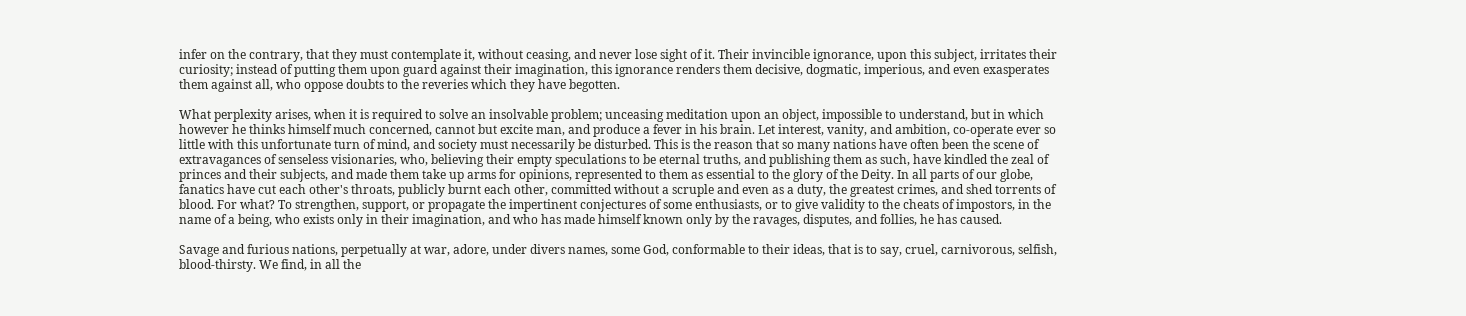infer on the contrary, that they must contemplate it, without ceasing, and never lose sight of it. Their invincible ignorance, upon this subject, irritates their curiosity; instead of putting them upon guard against their imagination, this ignorance renders them decisive, dogmatic, imperious, and even exasperates them against all, who oppose doubts to the reveries which they have begotten.

What perplexity arises, when it is required to solve an insolvable problem; unceasing meditation upon an object, impossible to understand, but in which however he thinks himself much concerned, cannot but excite man, and produce a fever in his brain. Let interest, vanity, and ambition, co-operate ever so little with this unfortunate turn of mind, and society must necessarily be disturbed. This is the reason that so many nations have often been the scene of extravagances of senseless visionaries, who, believing their empty speculations to be eternal truths, and publishing them as such, have kindled the zeal of princes and their subjects, and made them take up arms for opinions, represented to them as essential to the glory of the Deity. In all parts of our globe, fanatics have cut each other's throats, publicly burnt each other, committed without a scruple and even as a duty, the greatest crimes, and shed torrents of blood. For what? To strengthen, support, or propagate the impertinent conjectures of some enthusiasts, or to give validity to the cheats of impostors, in the name of a being, who exists only in their imagination, and who has made himself known only by the ravages, disputes, and follies, he has caused.

Savage and furious nations, perpetually at war, adore, under divers names, some God, conformable to their ideas, that is to say, cruel, carnivorous, selfish, blood-thirsty. We find, in all the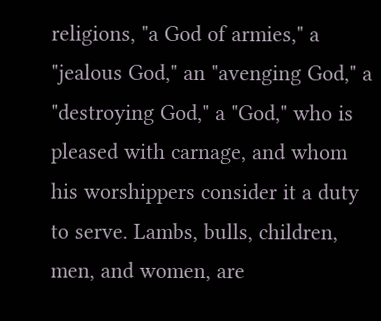religions, "a God of armies," a "jealous God," an "avenging God," a "destroying God," a "God," who is pleased with carnage, and whom his worshippers consider it a duty to serve. Lambs, bulls, children, men, and women, are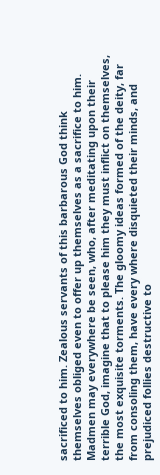sacrificed to him. Zealous servants of this barbarous God think themselves obliged even to offer up themselves as a sacrifice to him. Madmen may everywhere be seen, who, after meditating upon their terrible God, imagine that to please him they must inflict on themselves, the most exquisite torments. The gloomy ideas formed of the deity, far from consoling them, have every where disquieted their minds, and prejudiced follies destructive to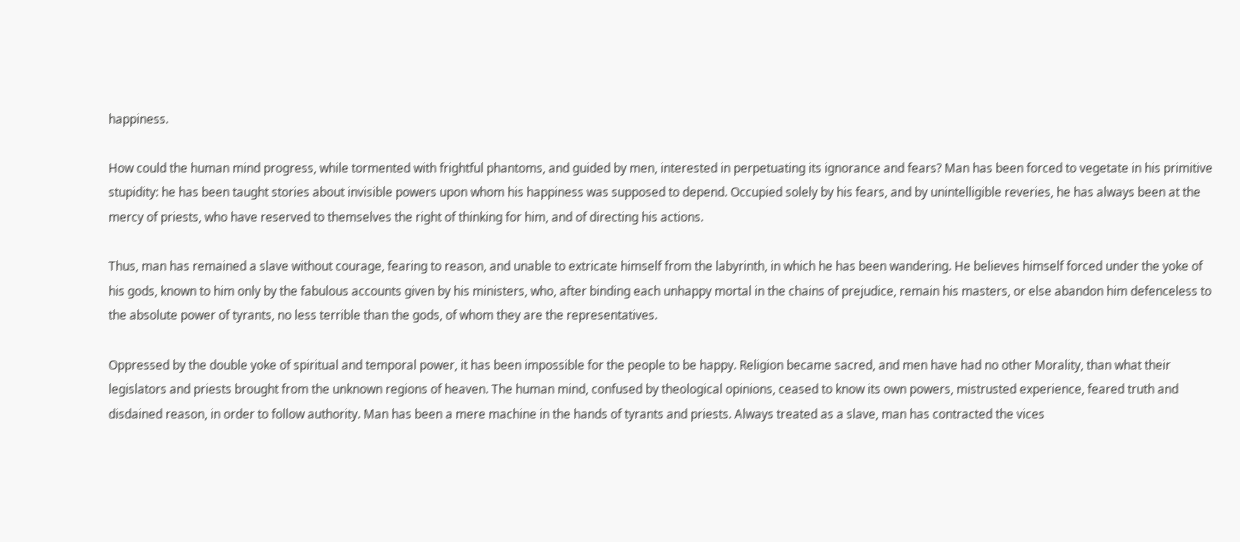happiness.

How could the human mind progress, while tormented with frightful phantoms, and guided by men, interested in perpetuating its ignorance and fears? Man has been forced to vegetate in his primitive stupidity: he has been taught stories about invisible powers upon whom his happiness was supposed to depend. Occupied solely by his fears, and by unintelligible reveries, he has always been at the mercy of priests, who have reserved to themselves the right of thinking for him, and of directing his actions.

Thus, man has remained a slave without courage, fearing to reason, and unable to extricate himself from the labyrinth, in which he has been wandering. He believes himself forced under the yoke of his gods, known to him only by the fabulous accounts given by his ministers, who, after binding each unhappy mortal in the chains of prejudice, remain his masters, or else abandon him defenceless to the absolute power of tyrants, no less terrible than the gods, of whom they are the representatives.

Oppressed by the double yoke of spiritual and temporal power, it has been impossible for the people to be happy. Religion became sacred, and men have had no other Morality, than what their legislators and priests brought from the unknown regions of heaven. The human mind, confused by theological opinions, ceased to know its own powers, mistrusted experience, feared truth and disdained reason, in order to follow authority. Man has been a mere machine in the hands of tyrants and priests. Always treated as a slave, man has contracted the vices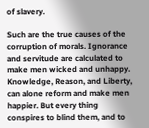of slavery.

Such are the true causes of the corruption of morals. Ignorance and servitude are calculated to make men wicked and unhappy. Knowledge, Reason, and Liberty, can alone reform and make men happier. But every thing conspires to blind them, and to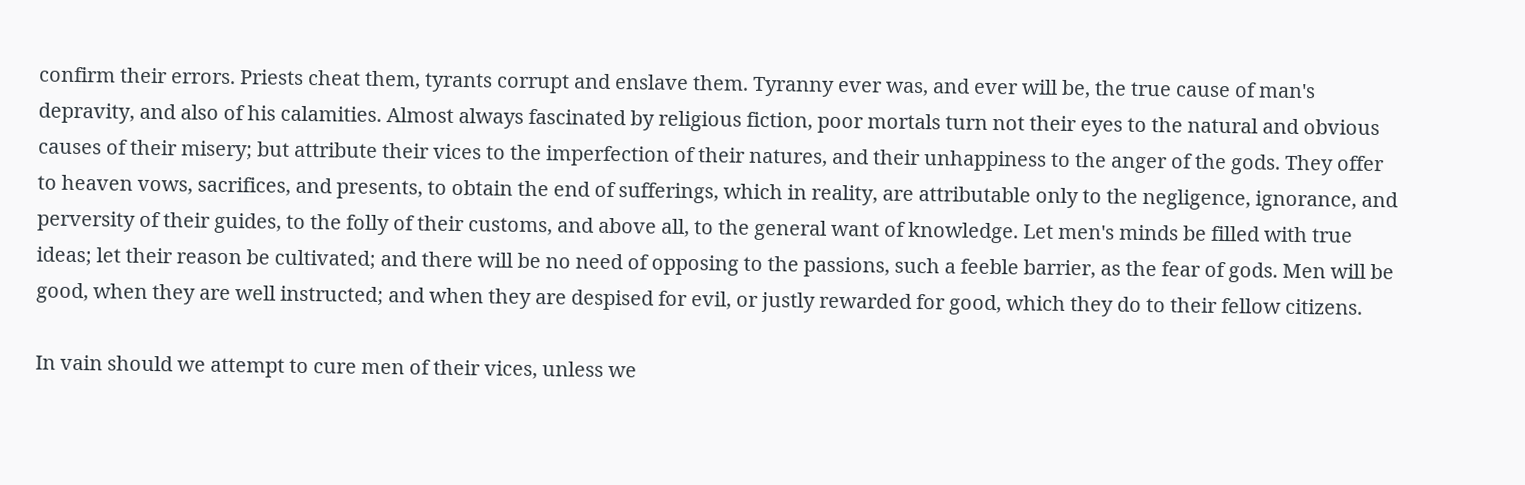confirm their errors. Priests cheat them, tyrants corrupt and enslave them. Tyranny ever was, and ever will be, the true cause of man's depravity, and also of his calamities. Almost always fascinated by religious fiction, poor mortals turn not their eyes to the natural and obvious causes of their misery; but attribute their vices to the imperfection of their natures, and their unhappiness to the anger of the gods. They offer to heaven vows, sacrifices, and presents, to obtain the end of sufferings, which in reality, are attributable only to the negligence, ignorance, and perversity of their guides, to the folly of their customs, and above all, to the general want of knowledge. Let men's minds be filled with true ideas; let their reason be cultivated; and there will be no need of opposing to the passions, such a feeble barrier, as the fear of gods. Men will be good, when they are well instructed; and when they are despised for evil, or justly rewarded for good, which they do to their fellow citizens.

In vain should we attempt to cure men of their vices, unless we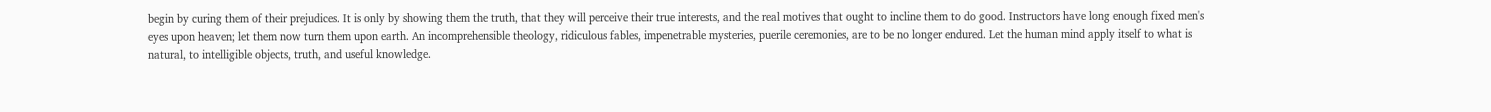begin by curing them of their prejudices. It is only by showing them the truth, that they will perceive their true interests, and the real motives that ought to incline them to do good. Instructors have long enough fixed men's eyes upon heaven; let them now turn them upon earth. An incomprehensible theology, ridiculous fables, impenetrable mysteries, puerile ceremonies, are to be no longer endured. Let the human mind apply itself to what is natural, to intelligible objects, truth, and useful knowledge.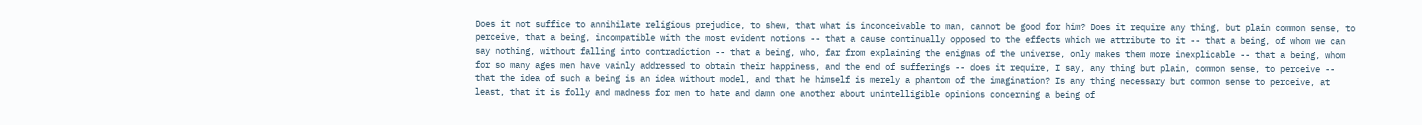Does it not suffice to annihilate religious prejudice, to shew, that what is inconceivable to man, cannot be good for him? Does it require any thing, but plain common sense, to perceive, that a being, incompatible with the most evident notions -- that a cause continually opposed to the effects which we attribute to it -- that a being, of whom we can say nothing, without falling into contradiction -- that a being, who, far from explaining the enigmas of the universe, only makes them more inexplicable -- that a being, whom for so many ages men have vainly addressed to obtain their happiness, and the end of sufferings -- does it require, I say, any thing but plain, common sense, to perceive -- that the idea of such a being is an idea without model, and that he himself is merely a phantom of the imagination? Is any thing necessary but common sense to perceive, at least, that it is folly and madness for men to hate and damn one another about unintelligible opinions concerning a being of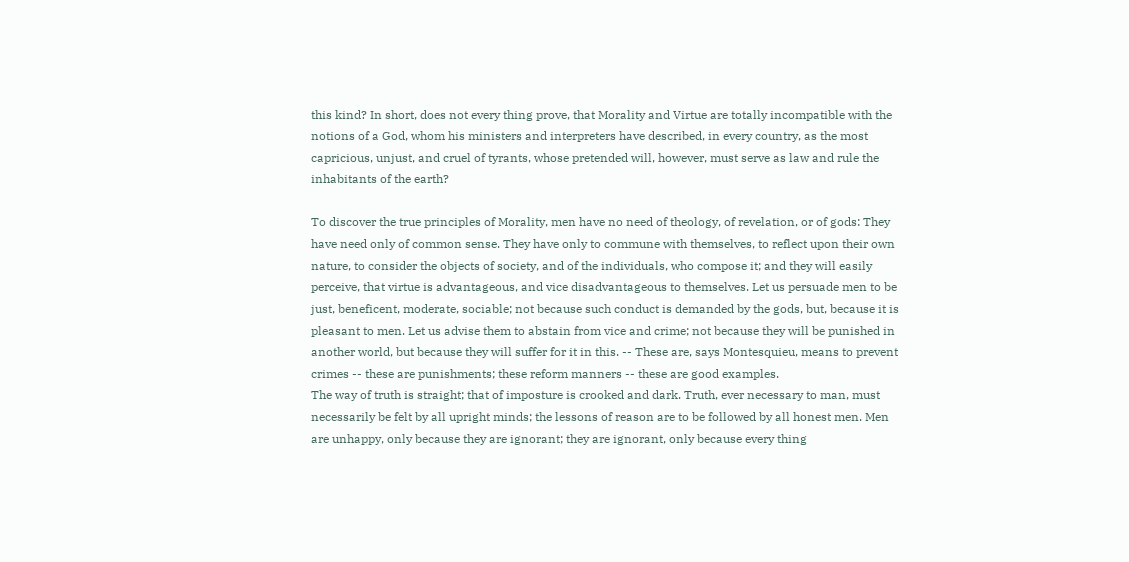this kind? In short, does not every thing prove, that Morality and Virtue are totally incompatible with the notions of a God, whom his ministers and interpreters have described, in every country, as the most capricious, unjust, and cruel of tyrants, whose pretended will, however, must serve as law and rule the inhabitants of the earth?

To discover the true principles of Morality, men have no need of theology, of revelation, or of gods: They have need only of common sense. They have only to commune with themselves, to reflect upon their own nature, to consider the objects of society, and of the individuals, who compose it; and they will easily perceive, that virtue is advantageous, and vice disadvantageous to themselves. Let us persuade men to be just, beneficent, moderate, sociable; not because such conduct is demanded by the gods, but, because it is pleasant to men. Let us advise them to abstain from vice and crime; not because they will be punished in another world, but because they will suffer for it in this. -- These are, says Montesquieu, means to prevent crimes -- these are punishments; these reform manners -- these are good examples.
The way of truth is straight; that of imposture is crooked and dark. Truth, ever necessary to man, must necessarily be felt by all upright minds; the lessons of reason are to be followed by all honest men. Men are unhappy, only because they are ignorant; they are ignorant, only because every thing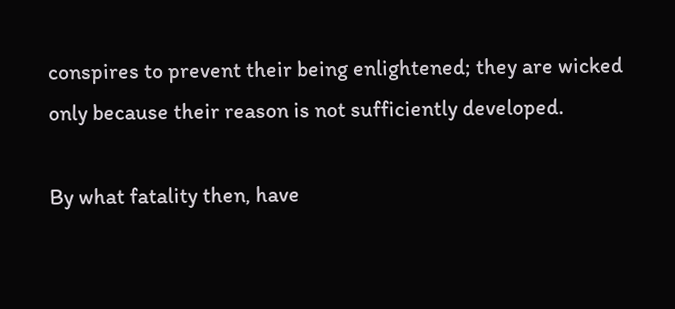conspires to prevent their being enlightened; they are wicked only because their reason is not sufficiently developed.

By what fatality then, have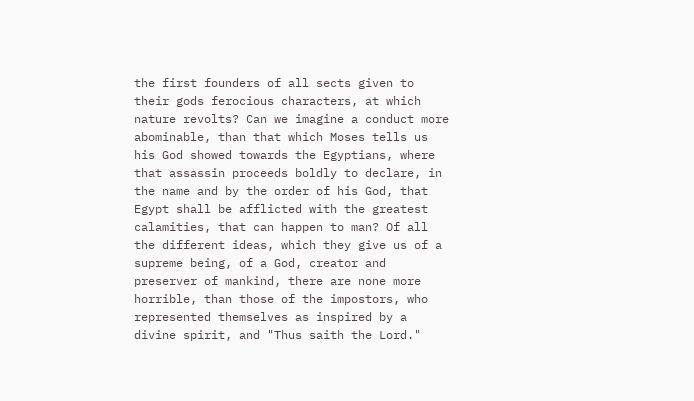the first founders of all sects given to their gods ferocious characters, at which nature revolts? Can we imagine a conduct more abominable, than that which Moses tells us his God showed towards the Egyptians, where that assassin proceeds boldly to declare, in the name and by the order of his God, that Egypt shall be afflicted with the greatest calamities, that can happen to man? Of all the different ideas, which they give us of a supreme being, of a God, creator and preserver of mankind, there are none more horrible, than those of the impostors, who represented themselves as inspired by a divine spirit, and "Thus saith the Lord."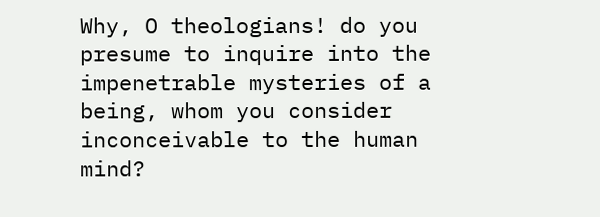Why, O theologians! do you presume to inquire into the impenetrable mysteries of a being, whom you consider inconceivable to the human mind?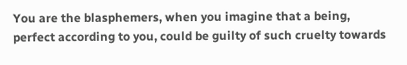You are the blasphemers, when you imagine that a being, perfect according to you, could be guilty of such cruelty towards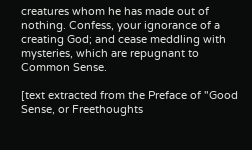creatures whom he has made out of nothing. Confess, your ignorance of a creating God; and cease meddling with mysteries, which are repugnant to Common Sense.

[text extracted from the Preface of "Good Sense, or Freethoughts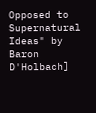Opposed to Supernatural Ideas" by Baron D'Holbach]